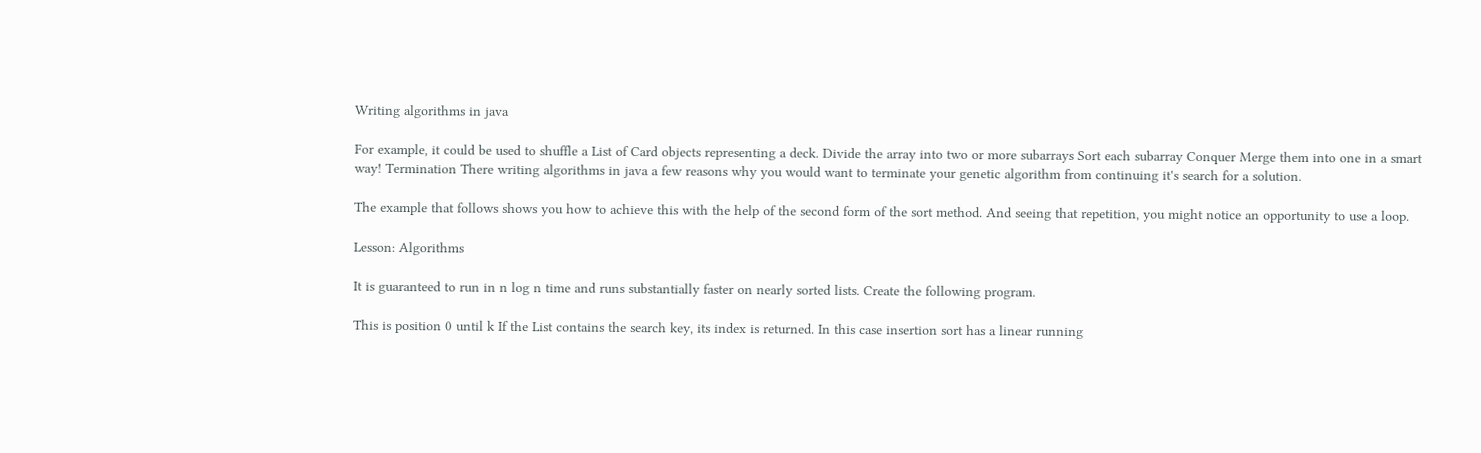Writing algorithms in java

For example, it could be used to shuffle a List of Card objects representing a deck. Divide the array into two or more subarrays Sort each subarray Conquer Merge them into one in a smart way! Termination There writing algorithms in java a few reasons why you would want to terminate your genetic algorithm from continuing it's search for a solution.

The example that follows shows you how to achieve this with the help of the second form of the sort method. And seeing that repetition, you might notice an opportunity to use a loop.

Lesson: Algorithms

It is guaranteed to run in n log n time and runs substantially faster on nearly sorted lists. Create the following program.

This is position 0 until k If the List contains the search key, its index is returned. In this case insertion sort has a linear running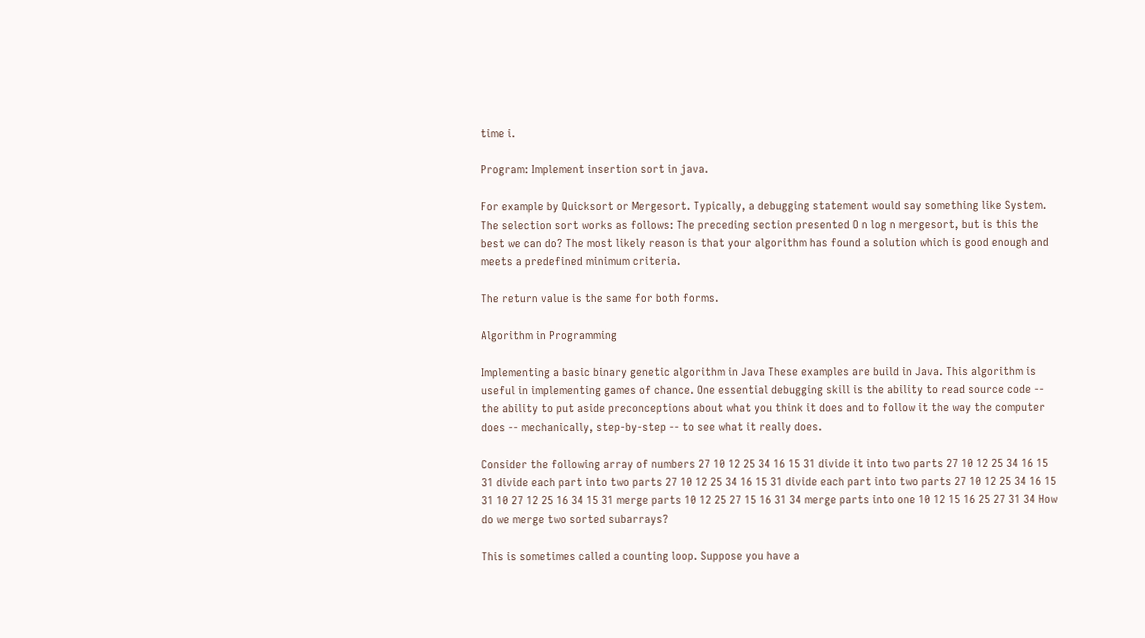time i.

Program: Implement insertion sort in java.

For example by Quicksort or Mergesort. Typically, a debugging statement would say something like System. The selection sort works as follows: The preceding section presented O n log n mergesort, but is this the best we can do? The most likely reason is that your algorithm has found a solution which is good enough and meets a predefined minimum criteria.

The return value is the same for both forms.

Algorithm in Programming

Implementing a basic binary genetic algorithm in Java These examples are build in Java. This algorithm is useful in implementing games of chance. One essential debugging skill is the ability to read source code -- the ability to put aside preconceptions about what you think it does and to follow it the way the computer does -- mechanically, step-by-step -- to see what it really does.

Consider the following array of numbers 27 10 12 25 34 16 15 31 divide it into two parts 27 10 12 25 34 16 15 31 divide each part into two parts 27 10 12 25 34 16 15 31 divide each part into two parts 27 10 12 25 34 16 15 31 10 27 12 25 16 34 15 31 merge parts 10 12 25 27 15 16 31 34 merge parts into one 10 12 15 16 25 27 31 34 How do we merge two sorted subarrays?

This is sometimes called a counting loop. Suppose you have a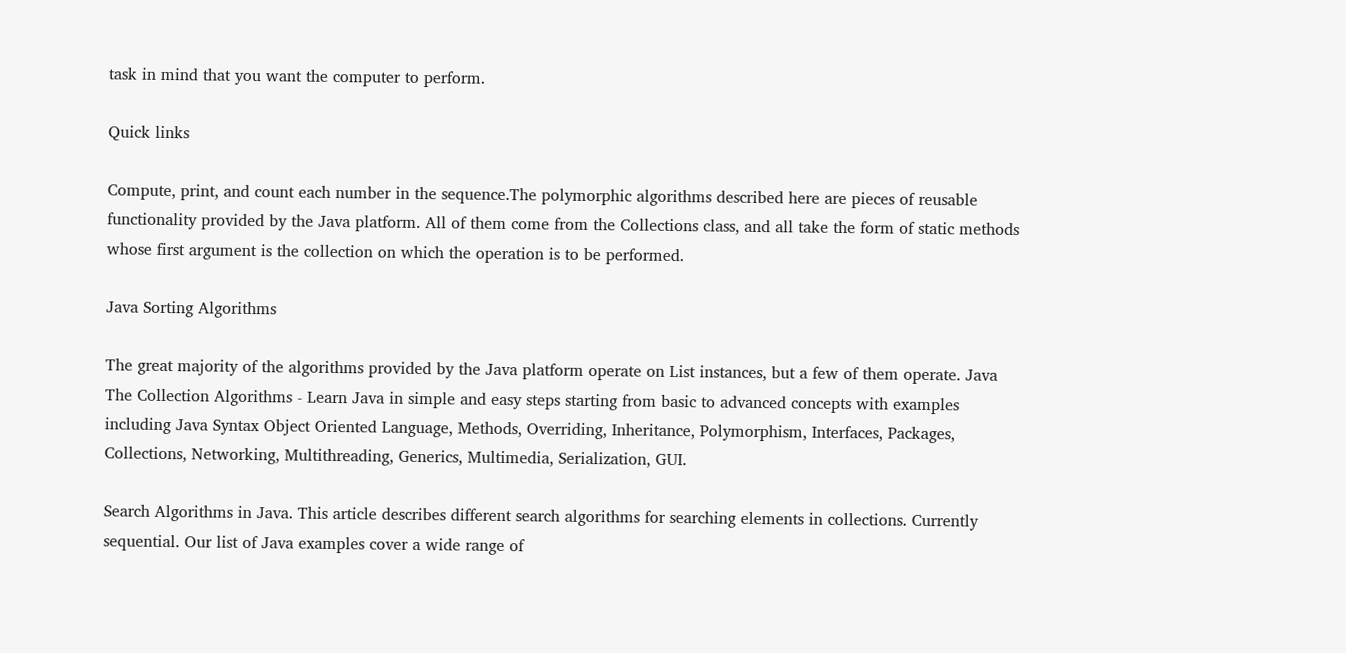task in mind that you want the computer to perform.

Quick links

Compute, print, and count each number in the sequence.The polymorphic algorithms described here are pieces of reusable functionality provided by the Java platform. All of them come from the Collections class, and all take the form of static methods whose first argument is the collection on which the operation is to be performed.

Java Sorting Algorithms

The great majority of the algorithms provided by the Java platform operate on List instances, but a few of them operate. Java The Collection Algorithms - Learn Java in simple and easy steps starting from basic to advanced concepts with examples including Java Syntax Object Oriented Language, Methods, Overriding, Inheritance, Polymorphism, Interfaces, Packages, Collections, Networking, Multithreading, Generics, Multimedia, Serialization, GUI.

Search Algorithms in Java. This article describes different search algorithms for searching elements in collections. Currently sequential. Our list of Java examples cover a wide range of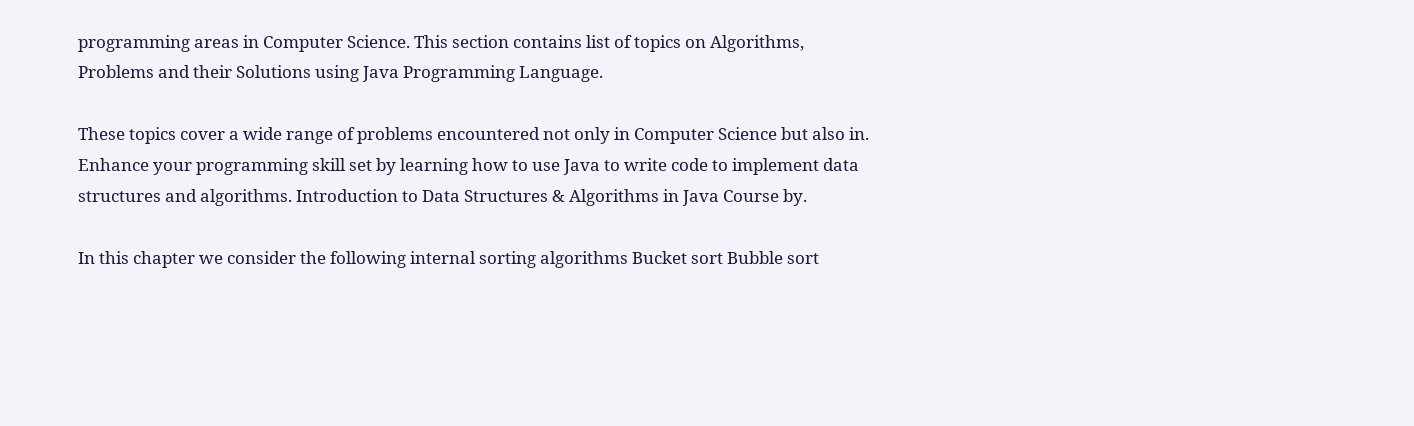programming areas in Computer Science. This section contains list of topics on Algorithms, Problems and their Solutions using Java Programming Language.

These topics cover a wide range of problems encountered not only in Computer Science but also in. Enhance your programming skill set by learning how to use Java to write code to implement data structures and algorithms. Introduction to Data Structures & Algorithms in Java Course by.

In this chapter we consider the following internal sorting algorithms Bucket sort Bubble sort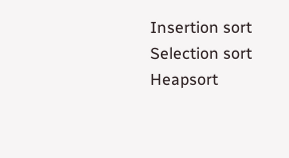Insertion sort Selection sort Heapsort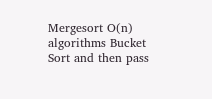Mergesort O(n) algorithms Bucket Sort and then pass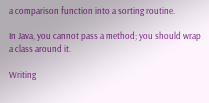a comparison function into a sorting routine.

In Java, you cannot pass a method; you should wrap a class around it.

Writing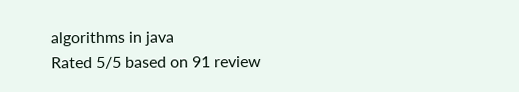algorithms in java
Rated 5/5 based on 91 review